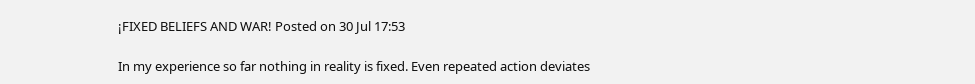¡FIXED BELIEFS AND WAR! Posted on 30 Jul 17:53

In my experience so far nothing in reality is fixed. Even repeated action deviates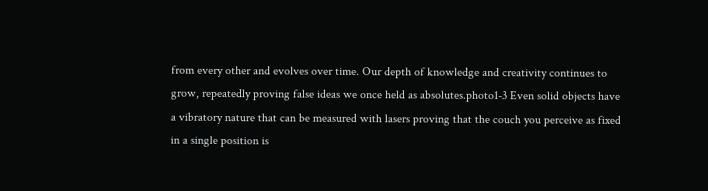from every other and evolves over time. Our depth of knowledge and creativity continues to grow, repeatedly proving false ideas we once held as absolutes.photo1-3 Even solid objects have a vibratory nature that can be measured with lasers proving that the couch you perceive as fixed in a single position is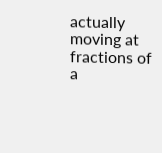actually moving at fractions of a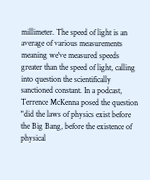millimeter. The speed of light is an average of various measurements meaning we've measured speeds greater than the speed of light, calling into question the scientifically sanctioned constant. In a podcast, Terrence McKenna posed the question "did the laws of physics exist before the Big Bang, before the existence of physical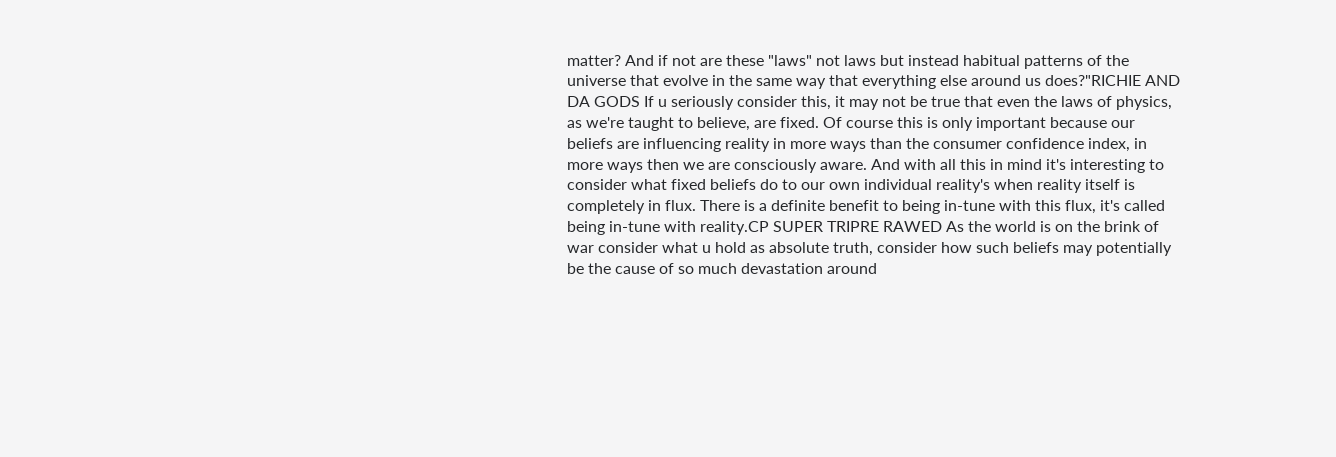matter? And if not are these "laws" not laws but instead habitual patterns of the universe that evolve in the same way that everything else around us does?"RICHIE AND DA GODS If u seriously consider this, it may not be true that even the laws of physics, as we're taught to believe, are fixed. Of course this is only important because our beliefs are influencing reality in more ways than the consumer confidence index, in more ways then we are consciously aware. And with all this in mind it's interesting to consider what fixed beliefs do to our own individual reality's when reality itself is completely in flux. There is a definite benefit to being in-tune with this flux, it's called being in-tune with reality.CP SUPER TRIPRE RAWED As the world is on the brink of war consider what u hold as absolute truth, consider how such beliefs may potentially be the cause of so much devastation around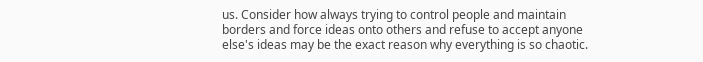us. Consider how always trying to control people and maintain borders and force ideas onto others and refuse to accept anyone else's ideas may be the exact reason why everything is so chaotic.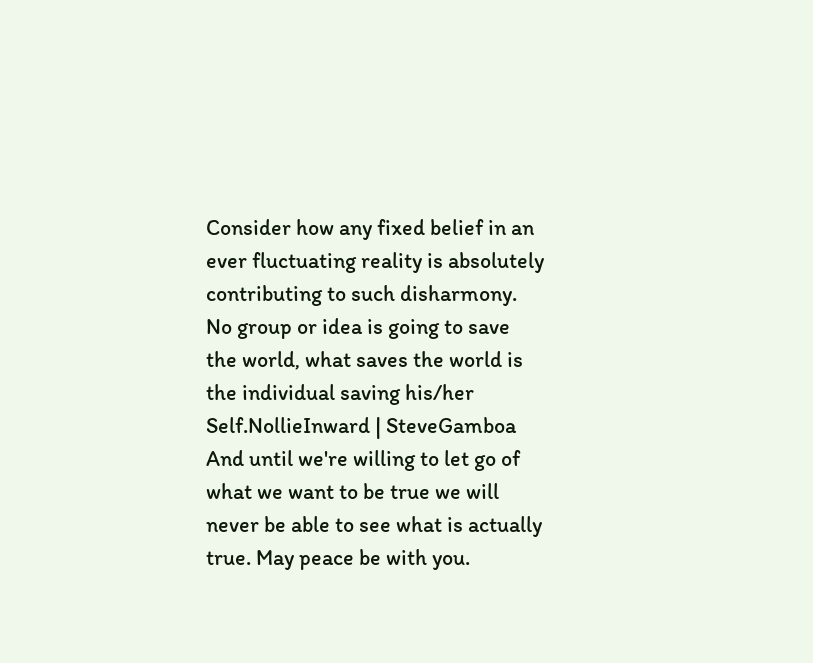Consider how any fixed belief in an ever fluctuating reality is absolutely contributing to such disharmony. No group or idea is going to save the world, what saves the world is the individual saving his/her Self.NollieInward | SteveGamboa And until we're willing to let go of what we want to be true we will never be able to see what is actually true. May peace be with you.